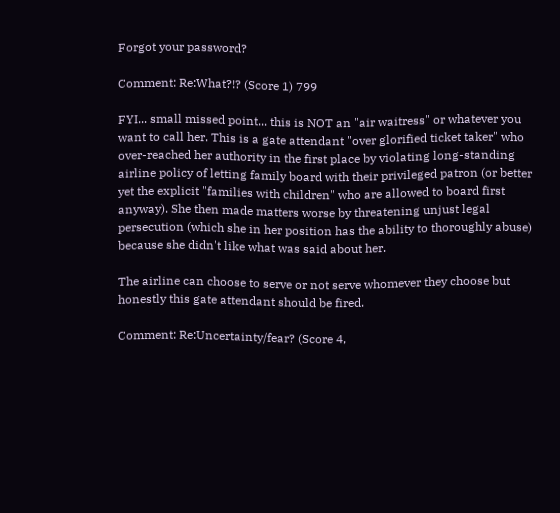Forgot your password?

Comment: Re:What?!? (Score 1) 799

FYI... small missed point... this is NOT an "air waitress" or whatever you want to call her. This is a gate attendant "over glorified ticket taker" who over-reached her authority in the first place by violating long-standing airline policy of letting family board with their privileged patron (or better yet the explicit "families with children" who are allowed to board first anyway). She then made matters worse by threatening unjust legal persecution (which she in her position has the ability to thoroughly abuse) because she didn't like what was said about her.

The airline can choose to serve or not serve whomever they choose but honestly this gate attendant should be fired.

Comment: Re:Uncertainty/fear? (Score 4,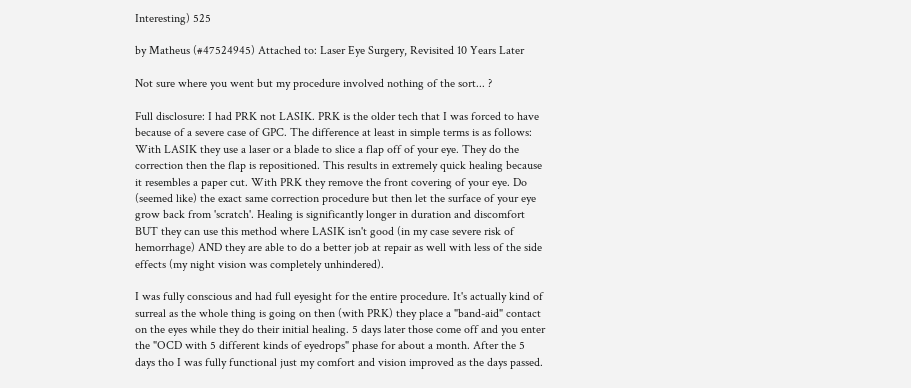Interesting) 525

by Matheus (#47524945) Attached to: Laser Eye Surgery, Revisited 10 Years Later

Not sure where you went but my procedure involved nothing of the sort... ?

Full disclosure: I had PRK not LASIK. PRK is the older tech that I was forced to have because of a severe case of GPC. The difference at least in simple terms is as follows: With LASIK they use a laser or a blade to slice a flap off of your eye. They do the correction then the flap is repositioned. This results in extremely quick healing because it resembles a paper cut. With PRK they remove the front covering of your eye. Do (seemed like) the exact same correction procedure but then let the surface of your eye grow back from 'scratch'. Healing is significantly longer in duration and discomfort BUT they can use this method where LASIK isn't good (in my case severe risk of hemorrhage) AND they are able to do a better job at repair as well with less of the side effects (my night vision was completely unhindered).

I was fully conscious and had full eyesight for the entire procedure. It's actually kind of surreal as the whole thing is going on then (with PRK) they place a "band-aid" contact on the eyes while they do their initial healing. 5 days later those come off and you enter the "OCD with 5 different kinds of eyedrops" phase for about a month. After the 5 days tho I was fully functional just my comfort and vision improved as the days passed.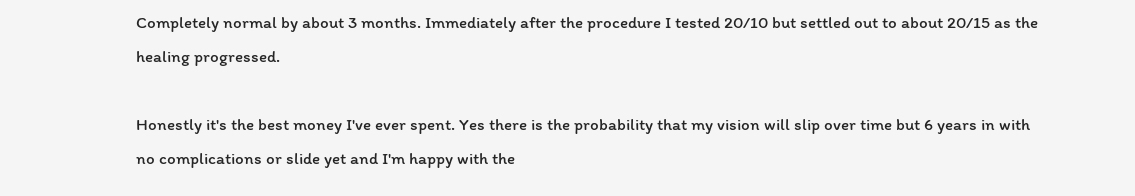Completely normal by about 3 months. Immediately after the procedure I tested 20/10 but settled out to about 20/15 as the healing progressed.

Honestly it's the best money I've ever spent. Yes there is the probability that my vision will slip over time but 6 years in with no complications or slide yet and I'm happy with the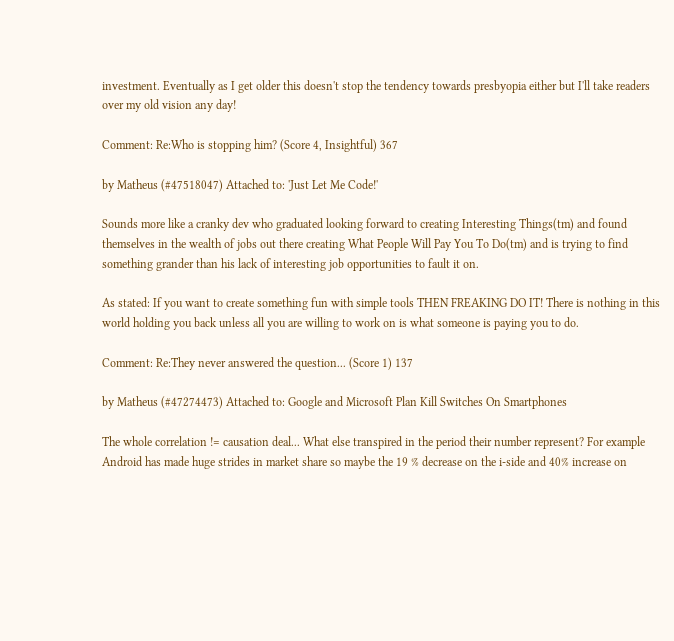investment. Eventually as I get older this doesn't stop the tendency towards presbyopia either but I'll take readers over my old vision any day!

Comment: Re:Who is stopping him? (Score 4, Insightful) 367

by Matheus (#47518047) Attached to: 'Just Let Me Code!'

Sounds more like a cranky dev who graduated looking forward to creating Interesting Things(tm) and found themselves in the wealth of jobs out there creating What People Will Pay You To Do(tm) and is trying to find something grander than his lack of interesting job opportunities to fault it on.

As stated: If you want to create something fun with simple tools THEN FREAKING DO IT! There is nothing in this world holding you back unless all you are willing to work on is what someone is paying you to do.

Comment: Re:They never answered the question... (Score 1) 137

by Matheus (#47274473) Attached to: Google and Microsoft Plan Kill Switches On Smartphones

The whole correlation != causation deal... What else transpired in the period their number represent? For example Android has made huge strides in market share so maybe the 19 % decrease on the i-side and 40% increase on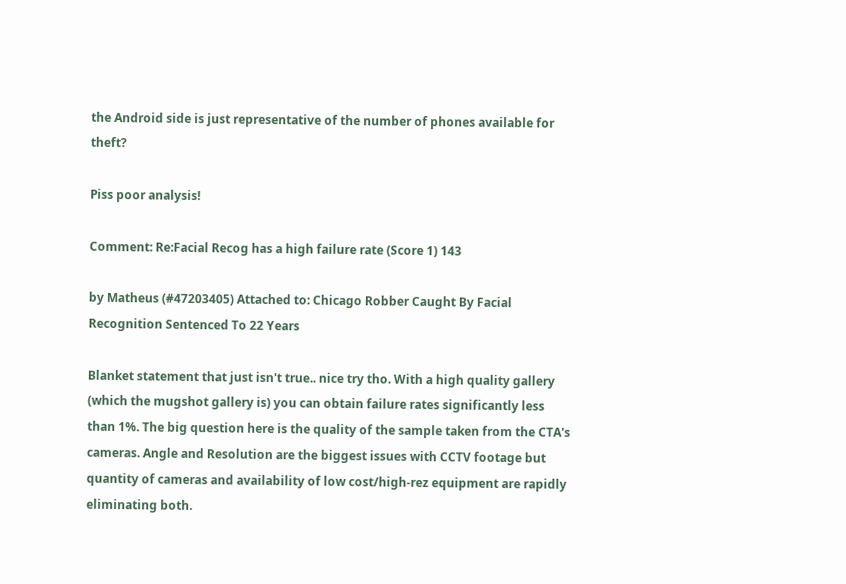the Android side is just representative of the number of phones available for theft?

Piss poor analysis!

Comment: Re:Facial Recog has a high failure rate (Score 1) 143

by Matheus (#47203405) Attached to: Chicago Robber Caught By Facial Recognition Sentenced To 22 Years

Blanket statement that just isn't true.. nice try tho. With a high quality gallery (which the mugshot gallery is) you can obtain failure rates significantly less than 1%. The big question here is the quality of the sample taken from the CTA's cameras. Angle and Resolution are the biggest issues with CCTV footage but quantity of cameras and availability of low cost/high-rez equipment are rapidly eliminating both.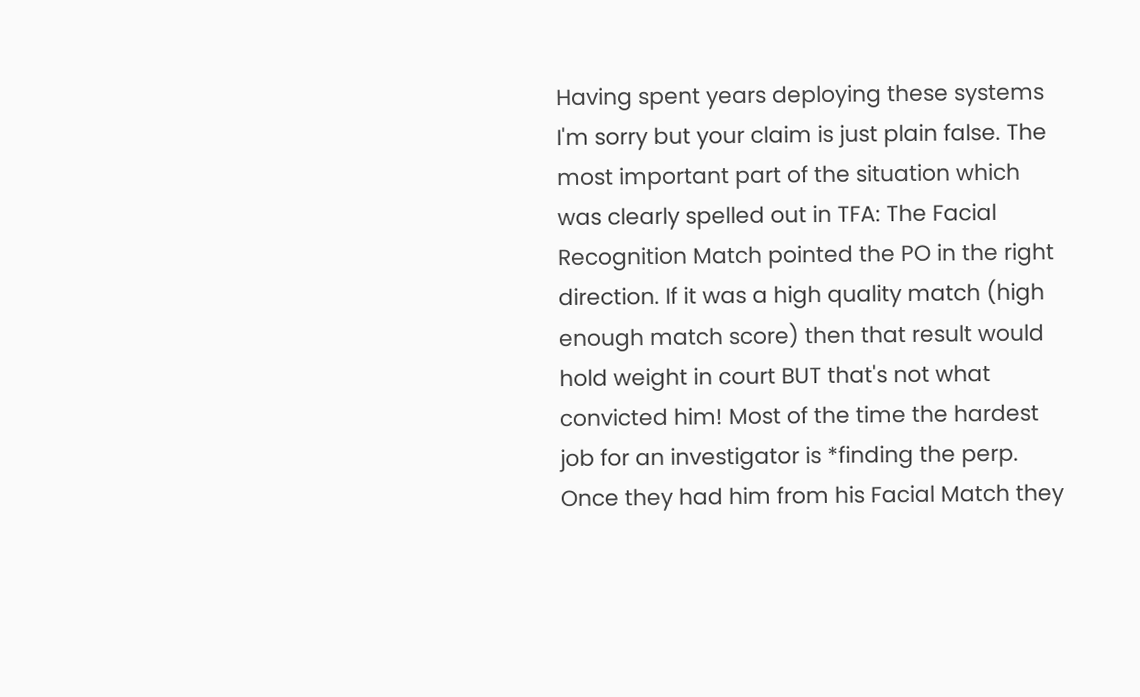Having spent years deploying these systems I'm sorry but your claim is just plain false. The most important part of the situation which was clearly spelled out in TFA: The Facial Recognition Match pointed the PO in the right direction. If it was a high quality match (high enough match score) then that result would hold weight in court BUT that's not what convicted him! Most of the time the hardest job for an investigator is *finding the perp. Once they had him from his Facial Match they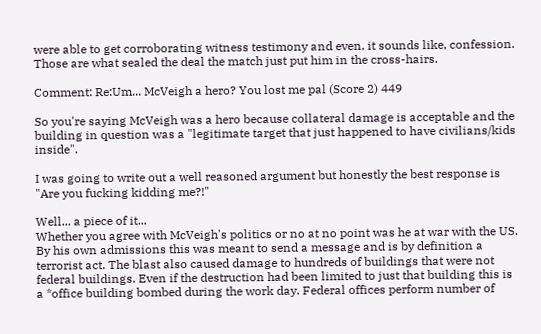were able to get corroborating witness testimony and even, it sounds like, confession. Those are what sealed the deal the match just put him in the cross-hairs.

Comment: Re:Um... McVeigh a hero? You lost me pal (Score 2) 449

So you're saying McVeigh was a hero because collateral damage is acceptable and the building in question was a "legitimate target that just happened to have civilians/kids inside".

I was going to write out a well reasoned argument but honestly the best response is "Are you fucking kidding me?!"

Well... a piece of it...
Whether you agree with McVeigh's politics or no at no point was he at war with the US. By his own admissions this was meant to send a message and is by definition a terrorist act. The blast also caused damage to hundreds of buildings that were not federal buildings. Even if the destruction had been limited to just that building this is a *office building bombed during the work day. Federal offices perform number of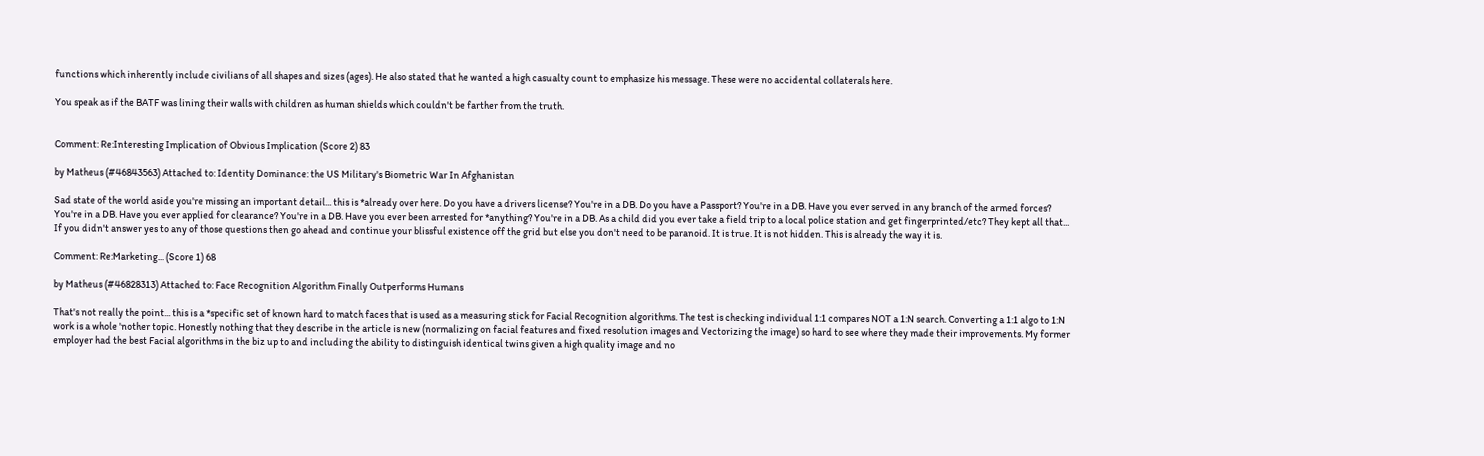functions which inherently include civilians of all shapes and sizes (ages). He also stated that he wanted a high casualty count to emphasize his message. These were no accidental collaterals here.

You speak as if the BATF was lining their walls with children as human shields which couldn't be farther from the truth.


Comment: Re:Interesting Implication of Obvious Implication (Score 2) 83

by Matheus (#46843563) Attached to: Identity Dominance: the US Military's Biometric War In Afghanistan

Sad state of the world aside you're missing an important detail... this is *already over here. Do you have a drivers license? You're in a DB. Do you have a Passport? You're in a DB. Have you ever served in any branch of the armed forces? You're in a DB. Have you ever applied for clearance? You're in a DB. Have you ever been arrested for *anything? You're in a DB. As a child did you ever take a field trip to a local police station and get fingerprinted/etc? They kept all that... If you didn't answer yes to any of those questions then go ahead and continue your blissful existence off the grid but else you don't need to be paranoid. It is true. It is not hidden. This is already the way it is.

Comment: Re:Marketing... (Score 1) 68

by Matheus (#46828313) Attached to: Face Recognition Algorithm Finally Outperforms Humans

That's not really the point... this is a *specific set of known hard to match faces that is used as a measuring stick for Facial Recognition algorithms. The test is checking individual 1:1 compares NOT a 1:N search. Converting a 1:1 algo to 1:N work is a whole 'nother topic. Honestly nothing that they describe in the article is new (normalizing on facial features and fixed resolution images and Vectorizing the image) so hard to see where they made their improvements. My former employer had the best Facial algorithms in the biz up to and including the ability to distinguish identical twins given a high quality image and no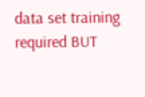data set training required BUT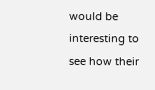would be interesting to see how their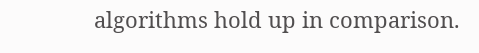algorithms hold up in comparison.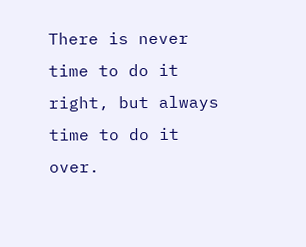There is never time to do it right, but always time to do it over.